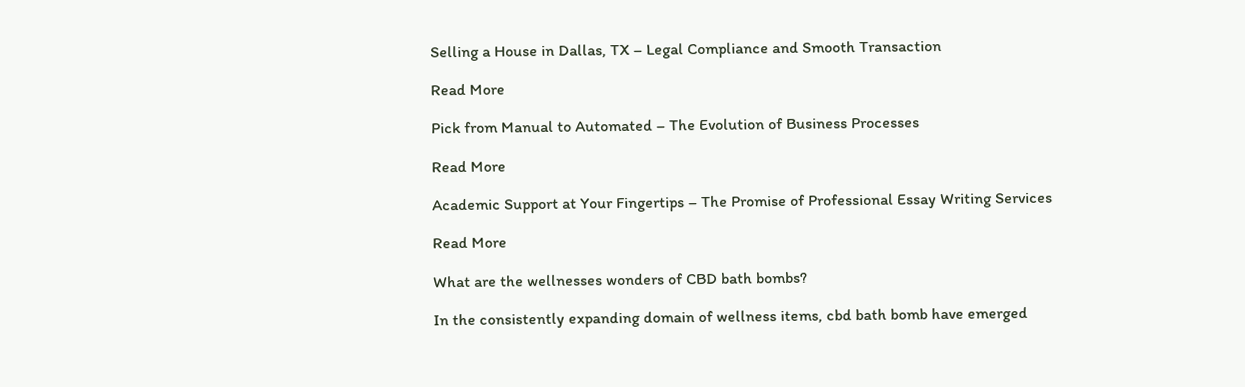Selling a House in Dallas, TX – Legal Compliance and Smooth Transaction

Read More

Pick from Manual to Automated – The Evolution of Business Processes

Read More

Academic Support at Your Fingertips – The Promise of Professional Essay Writing Services

Read More

What are the wellnesses wonders of CBD bath bombs?

In the consistently expanding domain of wellness items, cbd bath bomb have emerged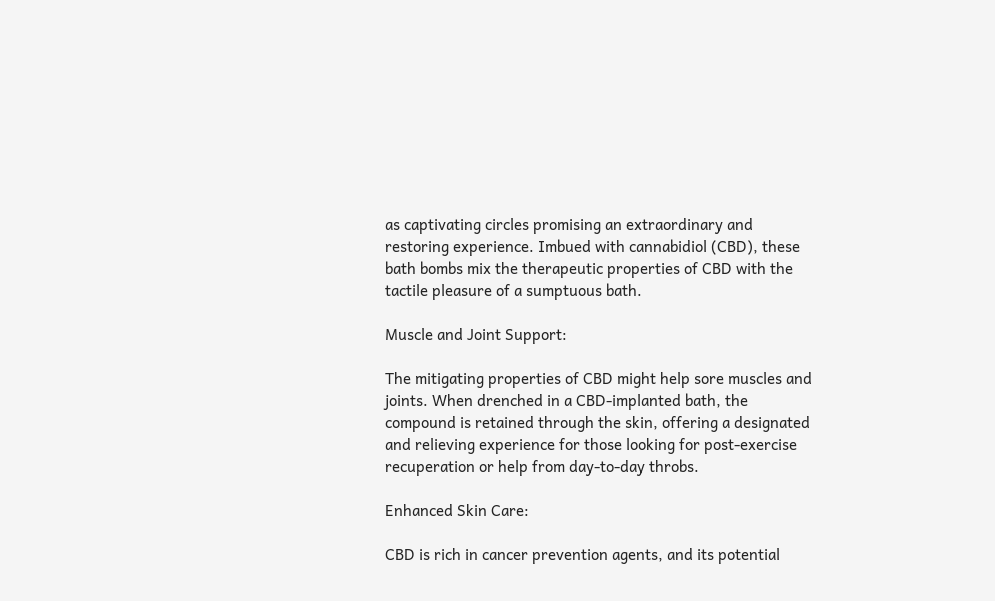as captivating circles promising an extraordinary and restoring experience. Imbued with cannabidiol (CBD), these bath bombs mix the therapeutic properties of CBD with the tactile pleasure of a sumptuous bath.

Muscle and Joint Support:

The mitigating properties of CBD might help sore muscles and joints. When drenched in a CBD-implanted bath, the compound is retained through the skin, offering a designated and relieving experience for those looking for post-exercise recuperation or help from day-to-day throbs.

Enhanced Skin Care:

CBD is rich in cancer prevention agents, and its potential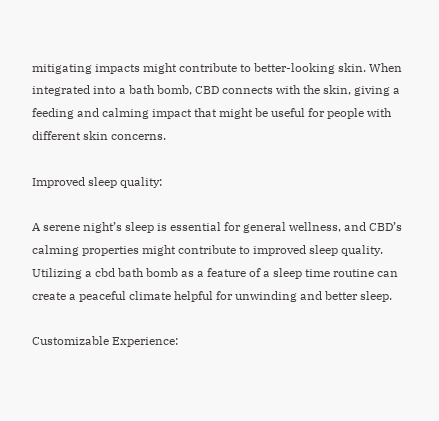mitigating impacts might contribute to better-looking skin. When integrated into a bath bomb, CBD connects with the skin, giving a feeding and calming impact that might be useful for people with different skin concerns.

Improved sleep quality:

A serene night’s sleep is essential for general wellness, and CBD’s calming properties might contribute to improved sleep quality. Utilizing a cbd bath bomb as a feature of a sleep time routine can create a peaceful climate helpful for unwinding and better sleep.

Customizable Experience: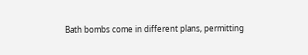Bath bombs come in different plans, permitting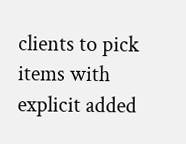clients to pick items with explicit added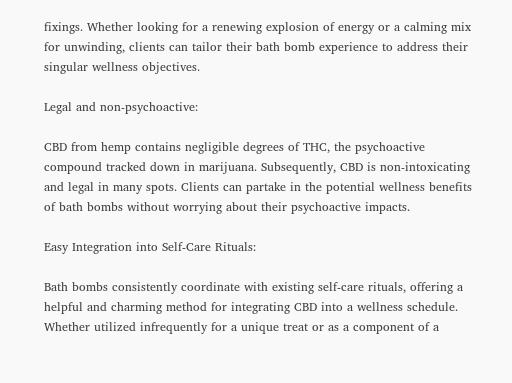fixings. Whether looking for a renewing explosion of energy or a calming mix for unwinding, clients can tailor their bath bomb experience to address their singular wellness objectives.

Legal and non-psychoactive:

CBD from hemp contains negligible degrees of THC, the psychoactive compound tracked down in marijuana. Subsequently, CBD is non-intoxicating and legal in many spots. Clients can partake in the potential wellness benefits of bath bombs without worrying about their psychoactive impacts.

Easy Integration into Self-Care Rituals:

Bath bombs consistently coordinate with existing self-care rituals, offering a helpful and charming method for integrating CBD into a wellness schedule. Whether utilized infrequently for a unique treat or as a component of a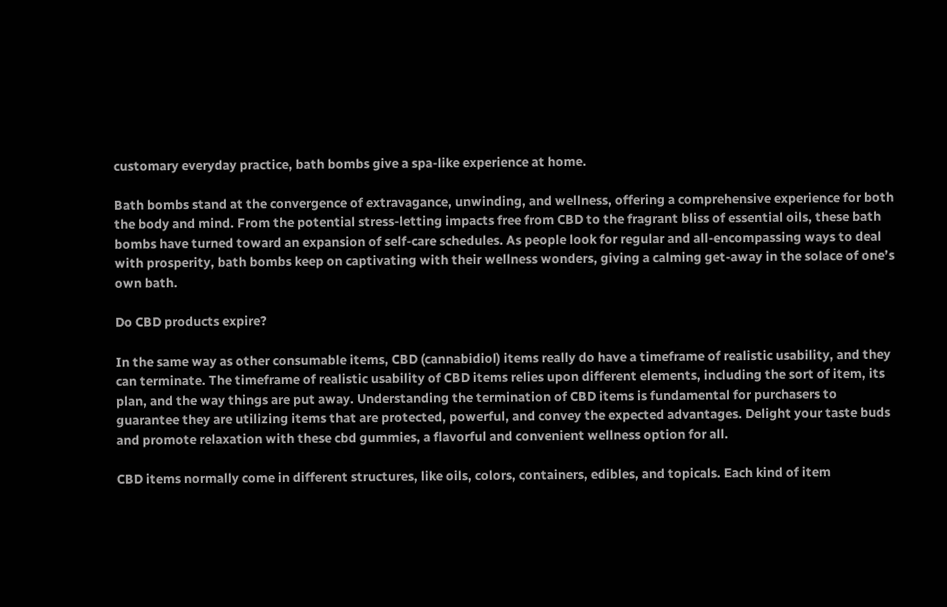customary everyday practice, bath bombs give a spa-like experience at home.

Bath bombs stand at the convergence of extravagance, unwinding, and wellness, offering a comprehensive experience for both the body and mind. From the potential stress-letting impacts free from CBD to the fragrant bliss of essential oils, these bath bombs have turned toward an expansion of self-care schedules. As people look for regular and all-encompassing ways to deal with prosperity, bath bombs keep on captivating with their wellness wonders, giving a calming get-away in the solace of one’s own bath.

Do CBD products expire?

In the same way as other consumable items, CBD (cannabidiol) items really do have a timeframe of realistic usability, and they can terminate. The timeframe of realistic usability of CBD items relies upon different elements, including the sort of item, its plan, and the way things are put away. Understanding the termination of CBD items is fundamental for purchasers to guarantee they are utilizing items that are protected, powerful, and convey the expected advantages. Delight your taste buds and promote relaxation with these cbd gummies, a flavorful and convenient wellness option for all.

CBD items normally come in different structures, like oils, colors, containers, edibles, and topicals. Each kind of item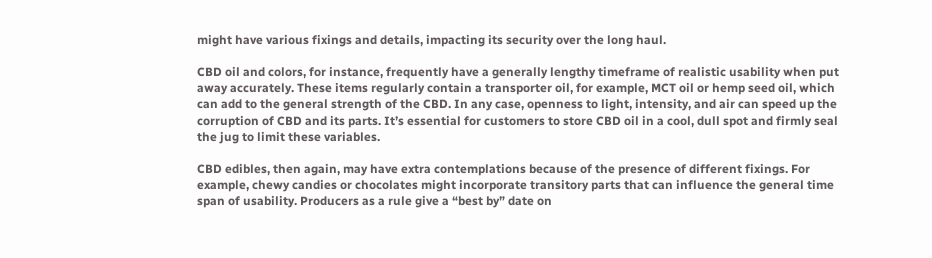might have various fixings and details, impacting its security over the long haul.

CBD oil and colors, for instance, frequently have a generally lengthy timeframe of realistic usability when put away accurately. These items regularly contain a transporter oil, for example, MCT oil or hemp seed oil, which can add to the general strength of the CBD. In any case, openness to light, intensity, and air can speed up the corruption of CBD and its parts. It’s essential for customers to store CBD oil in a cool, dull spot and firmly seal the jug to limit these variables.

CBD edibles, then again, may have extra contemplations because of the presence of different fixings. For example, chewy candies or chocolates might incorporate transitory parts that can influence the general time span of usability. Producers as a rule give a “best by” date on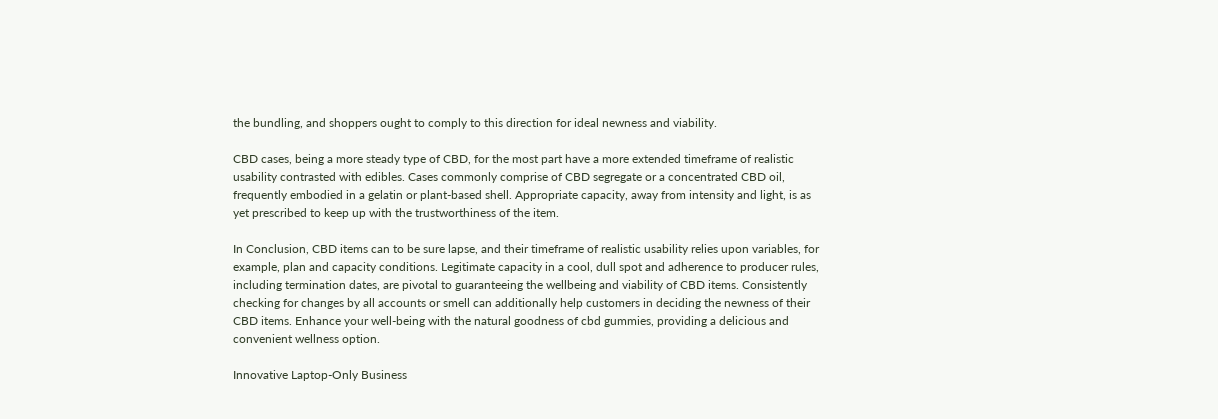the bundling, and shoppers ought to comply to this direction for ideal newness and viability.

CBD cases, being a more steady type of CBD, for the most part have a more extended timeframe of realistic usability contrasted with edibles. Cases commonly comprise of CBD segregate or a concentrated CBD oil, frequently embodied in a gelatin or plant-based shell. Appropriate capacity, away from intensity and light, is as yet prescribed to keep up with the trustworthiness of the item.

In Conclusion, CBD items can to be sure lapse, and their timeframe of realistic usability relies upon variables, for example, plan and capacity conditions. Legitimate capacity in a cool, dull spot and adherence to producer rules, including termination dates, are pivotal to guaranteeing the wellbeing and viability of CBD items. Consistently checking for changes by all accounts or smell can additionally help customers in deciding the newness of their CBD items. Enhance your well-being with the natural goodness of cbd gummies, providing a delicious and convenient wellness option.

Innovative Laptop-Only Business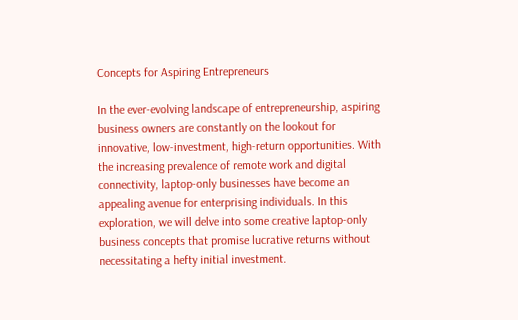Concepts for Aspiring Entrepreneurs

In the ever-evolving landscape of entrepreneurship, aspiring business owners are constantly on the lookout for innovative, low-investment, high-return opportunities. With the increasing prevalence of remote work and digital connectivity, laptop-only businesses have become an appealing avenue for enterprising individuals. In this exploration, we will delve into some creative laptop-only business concepts that promise lucrative returns without necessitating a hefty initial investment.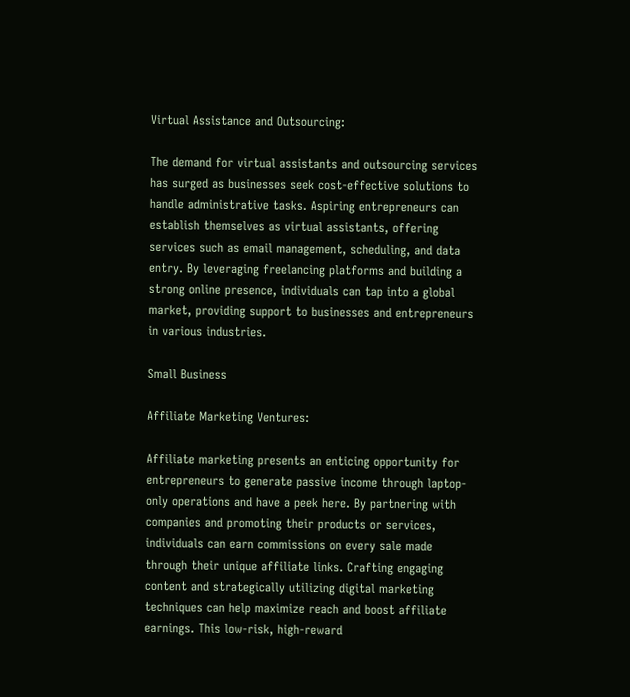Virtual Assistance and Outsourcing:

The demand for virtual assistants and outsourcing services has surged as businesses seek cost-effective solutions to handle administrative tasks. Aspiring entrepreneurs can establish themselves as virtual assistants, offering services such as email management, scheduling, and data entry. By leveraging freelancing platforms and building a strong online presence, individuals can tap into a global market, providing support to businesses and entrepreneurs in various industries.

Small Business

Affiliate Marketing Ventures:

Affiliate marketing presents an enticing opportunity for entrepreneurs to generate passive income through laptop-only operations and have a peek here. By partnering with companies and promoting their products or services, individuals can earn commissions on every sale made through their unique affiliate links. Crafting engaging content and strategically utilizing digital marketing techniques can help maximize reach and boost affiliate earnings. This low-risk, high-reward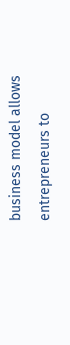business model allows entrepreneurs to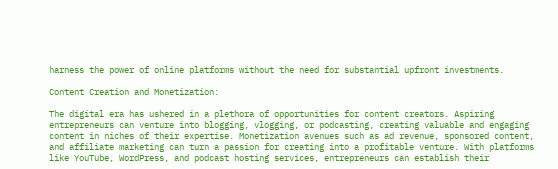harness the power of online platforms without the need for substantial upfront investments.

Content Creation and Monetization:

The digital era has ushered in a plethora of opportunities for content creators. Aspiring entrepreneurs can venture into blogging, vlogging, or podcasting, creating valuable and engaging content in niches of their expertise. Monetization avenues such as ad revenue, sponsored content, and affiliate marketing can turn a passion for creating into a profitable venture. With platforms like YouTube, WordPress, and podcast hosting services, entrepreneurs can establish their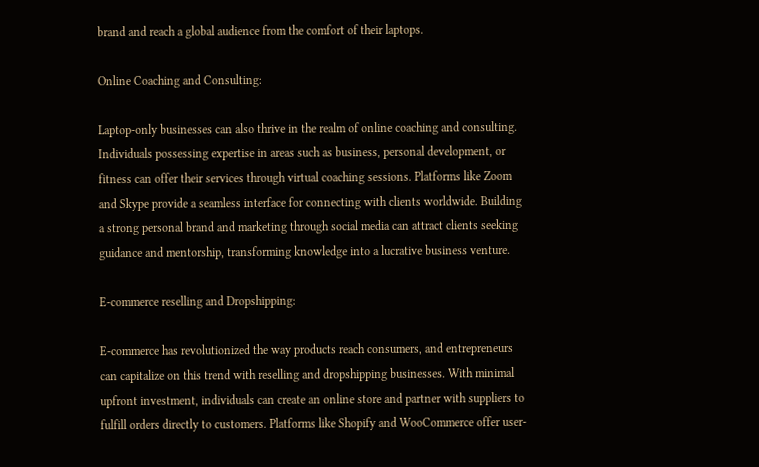brand and reach a global audience from the comfort of their laptops.

Online Coaching and Consulting:

Laptop-only businesses can also thrive in the realm of online coaching and consulting. Individuals possessing expertise in areas such as business, personal development, or fitness can offer their services through virtual coaching sessions. Platforms like Zoom and Skype provide a seamless interface for connecting with clients worldwide. Building a strong personal brand and marketing through social media can attract clients seeking guidance and mentorship, transforming knowledge into a lucrative business venture.

E-commerce reselling and Dropshipping:

E-commerce has revolutionized the way products reach consumers, and entrepreneurs can capitalize on this trend with reselling and dropshipping businesses. With minimal upfront investment, individuals can create an online store and partner with suppliers to fulfill orders directly to customers. Platforms like Shopify and WooCommerce offer user-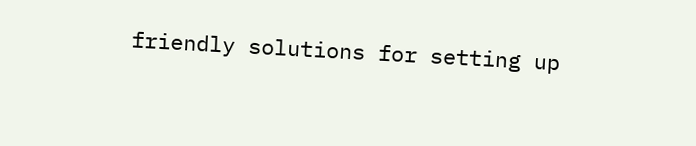friendly solutions for setting up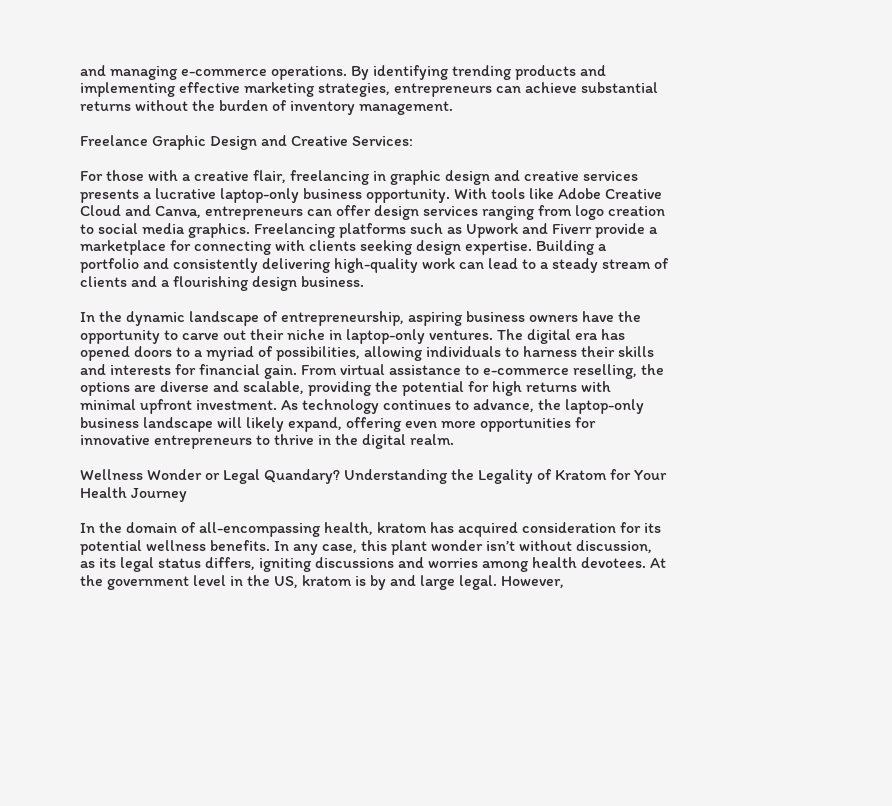and managing e-commerce operations. By identifying trending products and implementing effective marketing strategies, entrepreneurs can achieve substantial returns without the burden of inventory management.

Freelance Graphic Design and Creative Services:

For those with a creative flair, freelancing in graphic design and creative services presents a lucrative laptop-only business opportunity. With tools like Adobe Creative Cloud and Canva, entrepreneurs can offer design services ranging from logo creation to social media graphics. Freelancing platforms such as Upwork and Fiverr provide a marketplace for connecting with clients seeking design expertise. Building a portfolio and consistently delivering high-quality work can lead to a steady stream of clients and a flourishing design business.

In the dynamic landscape of entrepreneurship, aspiring business owners have the opportunity to carve out their niche in laptop-only ventures. The digital era has opened doors to a myriad of possibilities, allowing individuals to harness their skills and interests for financial gain. From virtual assistance to e-commerce reselling, the options are diverse and scalable, providing the potential for high returns with minimal upfront investment. As technology continues to advance, the laptop-only business landscape will likely expand, offering even more opportunities for innovative entrepreneurs to thrive in the digital realm.

Wellness Wonder or Legal Quandary? Understanding the Legality of Kratom for Your Health Journey

In the domain of all-encompassing health, kratom has acquired consideration for its potential wellness benefits. In any case, this plant wonder isn’t without discussion, as its legal status differs, igniting discussions and worries among health devotees. At the government level in the US, kratom is by and large legal. However,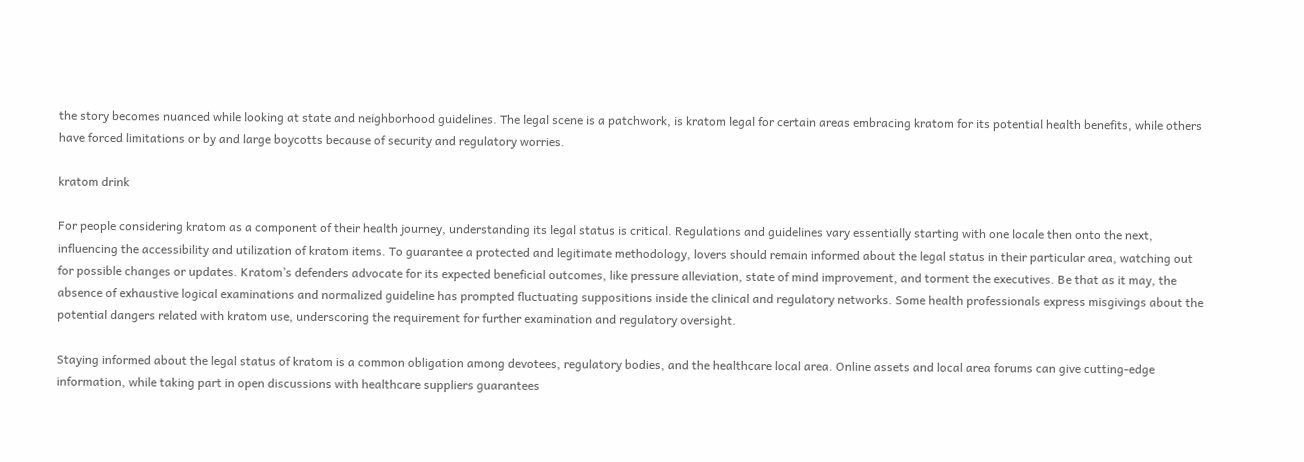the story becomes nuanced while looking at state and neighborhood guidelines. The legal scene is a patchwork, is kratom legal for certain areas embracing kratom for its potential health benefits, while others have forced limitations or by and large boycotts because of security and regulatory worries.

kratom drink

For people considering kratom as a component of their health journey, understanding its legal status is critical. Regulations and guidelines vary essentially starting with one locale then onto the next, influencing the accessibility and utilization of kratom items. To guarantee a protected and legitimate methodology, lovers should remain informed about the legal status in their particular area, watching out for possible changes or updates. Kratom’s defenders advocate for its expected beneficial outcomes, like pressure alleviation, state of mind improvement, and torment the executives. Be that as it may, the absence of exhaustive logical examinations and normalized guideline has prompted fluctuating suppositions inside the clinical and regulatory networks. Some health professionals express misgivings about the potential dangers related with kratom use, underscoring the requirement for further examination and regulatory oversight.

Staying informed about the legal status of kratom is a common obligation among devotees, regulatory bodies, and the healthcare local area. Online assets and local area forums can give cutting-edge information, while taking part in open discussions with healthcare suppliers guarantees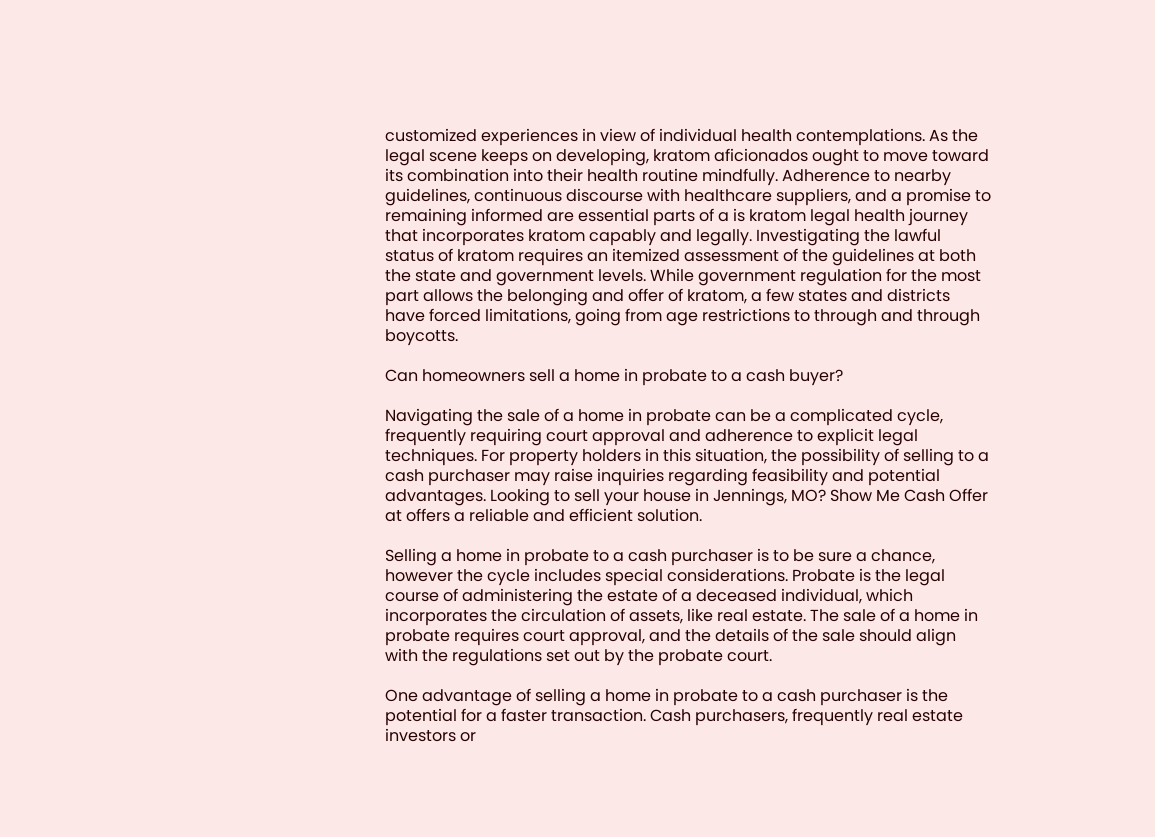customized experiences in view of individual health contemplations. As the legal scene keeps on developing, kratom aficionados ought to move toward its combination into their health routine mindfully. Adherence to nearby guidelines, continuous discourse with healthcare suppliers, and a promise to remaining informed are essential parts of a is kratom legal health journey that incorporates kratom capably and legally. Investigating the lawful status of kratom requires an itemized assessment of the guidelines at both the state and government levels. While government regulation for the most part allows the belonging and offer of kratom, a few states and districts have forced limitations, going from age restrictions to through and through boycotts.

Can homeowners sell a home in probate to a cash buyer?

Navigating the sale of a home in probate can be a complicated cycle, frequently requiring court approval and adherence to explicit legal techniques. For property holders in this situation, the possibility of selling to a cash purchaser may raise inquiries regarding feasibility and potential advantages. Looking to sell your house in Jennings, MO? Show Me Cash Offer at offers a reliable and efficient solution.

Selling a home in probate to a cash purchaser is to be sure a chance, however the cycle includes special considerations. Probate is the legal course of administering the estate of a deceased individual, which incorporates the circulation of assets, like real estate. The sale of a home in probate requires court approval, and the details of the sale should align with the regulations set out by the probate court.

One advantage of selling a home in probate to a cash purchaser is the potential for a faster transaction. Cash purchasers, frequently real estate investors or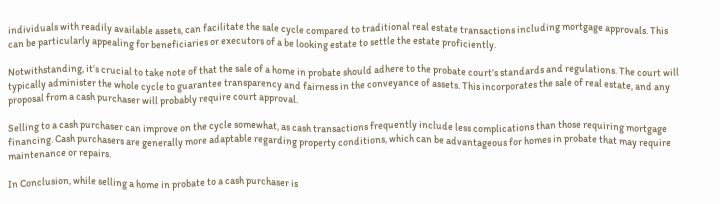individuals with readily available assets, can facilitate the sale cycle compared to traditional real estate transactions including mortgage approvals. This can be particularly appealing for beneficiaries or executors of a be looking estate to settle the estate proficiently.

Notwithstanding, it’s crucial to take note of that the sale of a home in probate should adhere to the probate court’s standards and regulations. The court will typically administer the whole cycle to guarantee transparency and fairness in the conveyance of assets. This incorporates the sale of real estate, and any proposal from a cash purchaser will probably require court approval.

Selling to a cash purchaser can improve on the cycle somewhat, as cash transactions frequently include less complications than those requiring mortgage financing. Cash purchasers are generally more adaptable regarding property conditions, which can be advantageous for homes in probate that may require maintenance or repairs.

In Conclusion, while selling a home in probate to a cash purchaser is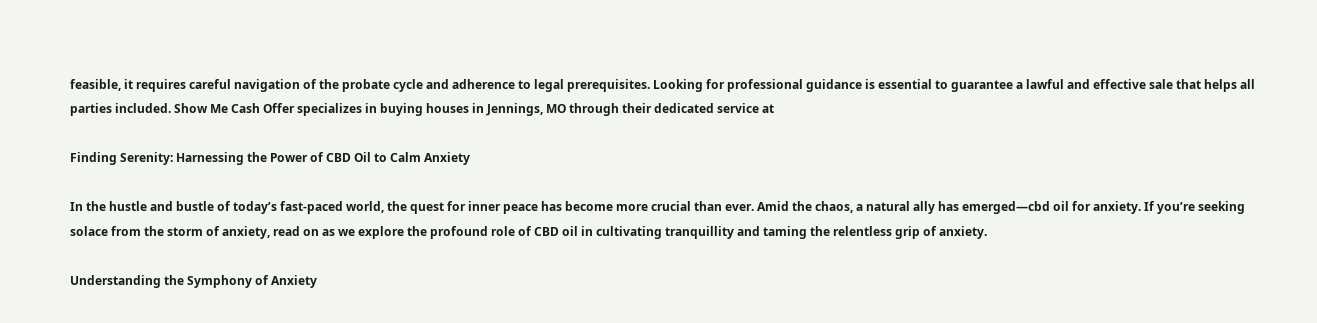feasible, it requires careful navigation of the probate cycle and adherence to legal prerequisites. Looking for professional guidance is essential to guarantee a lawful and effective sale that helps all parties included. Show Me Cash Offer specializes in buying houses in Jennings, MO through their dedicated service at

Finding Serenity: Harnessing the Power of CBD Oil to Calm Anxiety

In the hustle and bustle of today’s fast-paced world, the quest for inner peace has become more crucial than ever. Amid the chaos, a natural ally has emerged—cbd oil for anxiety. If you’re seeking solace from the storm of anxiety, read on as we explore the profound role of CBD oil in cultivating tranquillity and taming the relentless grip of anxiety.

Understanding the Symphony of Anxiety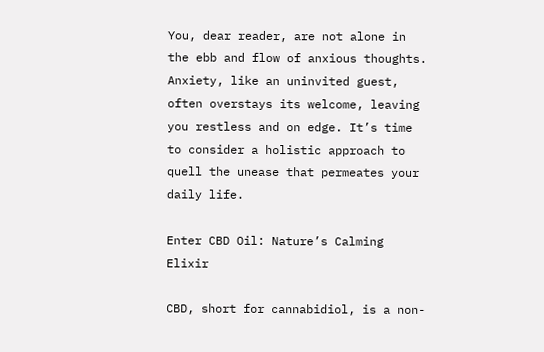You, dear reader, are not alone in the ebb and flow of anxious thoughts. Anxiety, like an uninvited guest, often overstays its welcome, leaving you restless and on edge. It’s time to consider a holistic approach to quell the unease that permeates your daily life.

Enter CBD Oil: Nature’s Calming Elixir

CBD, short for cannabidiol, is a non-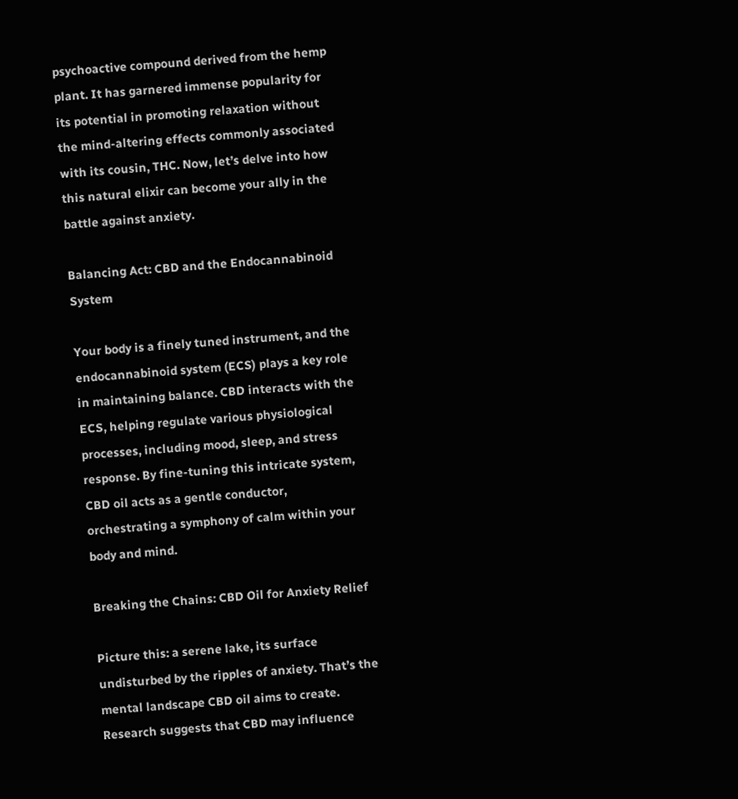psychoactive compound derived from the hemp plant. It has garnered immense popularity for its potential in promoting relaxation without the mind-altering effects commonly associated with its cousin, THC. Now, let’s delve into how this natural elixir can become your ally in the battle against anxiety.

Balancing Act: CBD and the Endocannabinoid System

Your body is a finely tuned instrument, and the endocannabinoid system (ECS) plays a key role in maintaining balance. CBD interacts with the ECS, helping regulate various physiological processes, including mood, sleep, and stress response. By fine-tuning this intricate system, CBD oil acts as a gentle conductor, orchestrating a symphony of calm within your body and mind.

Breaking the Chains: CBD Oil for Anxiety Relief

Picture this: a serene lake, its surface undisturbed by the ripples of anxiety. That’s the mental landscape CBD oil aims to create. Research suggests that CBD may influence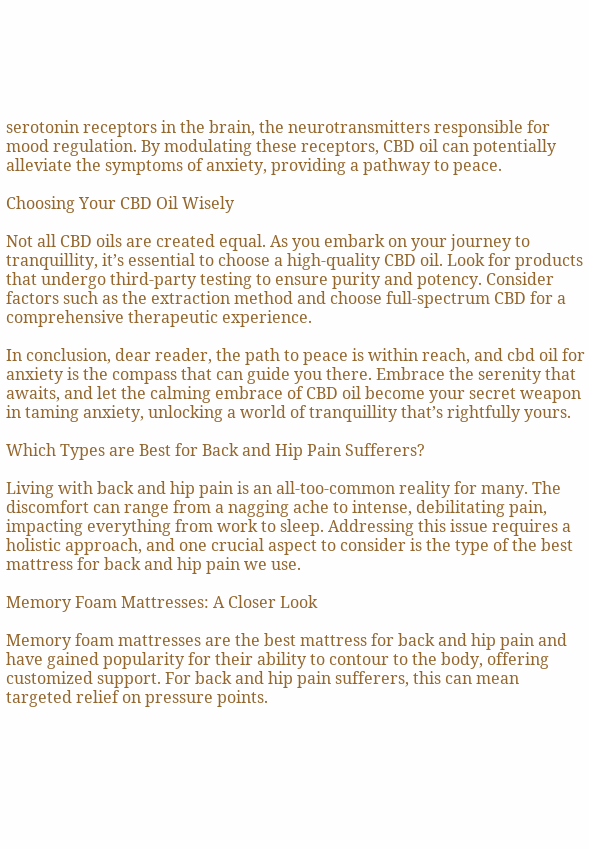serotonin receptors in the brain, the neurotransmitters responsible for mood regulation. By modulating these receptors, CBD oil can potentially alleviate the symptoms of anxiety, providing a pathway to peace.

Choosing Your CBD Oil Wisely

Not all CBD oils are created equal. As you embark on your journey to tranquillity, it’s essential to choose a high-quality CBD oil. Look for products that undergo third-party testing to ensure purity and potency. Consider factors such as the extraction method and choose full-spectrum CBD for a comprehensive therapeutic experience.

In conclusion, dear reader, the path to peace is within reach, and cbd oil for anxiety is the compass that can guide you there. Embrace the serenity that awaits, and let the calming embrace of CBD oil become your secret weapon in taming anxiety, unlocking a world of tranquillity that’s rightfully yours.

Which Types are Best for Back and Hip Pain Sufferers?

Living with back and hip pain is an all-too-common reality for many. The discomfort can range from a nagging ache to intense, debilitating pain, impacting everything from work to sleep. Addressing this issue requires a holistic approach, and one crucial aspect to consider is the type of the best mattress for back and hip pain we use.

Memory Foam Mattresses: A Closer Look

Memory foam mattresses are the best mattress for back and hip pain and have gained popularity for their ability to contour to the body, offering customized support. For back and hip pain sufferers, this can mean targeted relief on pressure points.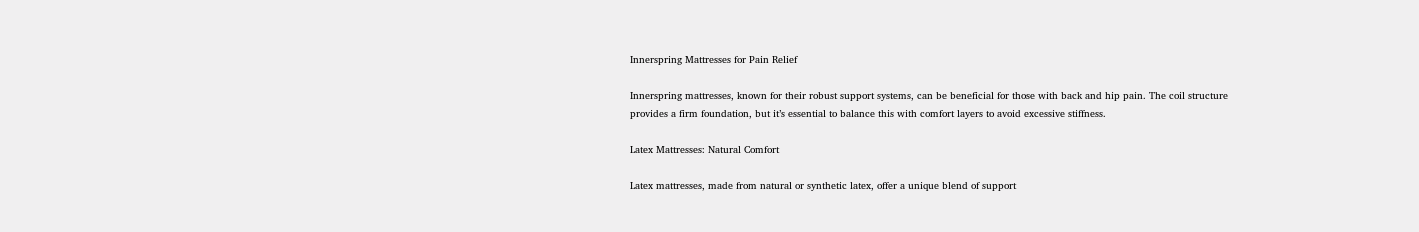Innerspring Mattresses for Pain Relief

Innerspring mattresses, known for their robust support systems, can be beneficial for those with back and hip pain. The coil structure provides a firm foundation, but it’s essential to balance this with comfort layers to avoid excessive stiffness.

Latex Mattresses: Natural Comfort

Latex mattresses, made from natural or synthetic latex, offer a unique blend of support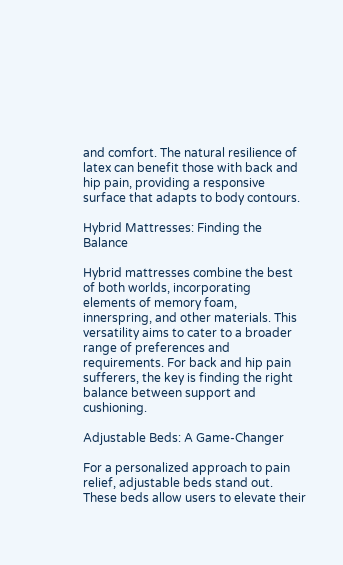and comfort. The natural resilience of latex can benefit those with back and hip pain, providing a responsive surface that adapts to body contours.

Hybrid Mattresses: Finding the Balance

Hybrid mattresses combine the best of both worlds, incorporating elements of memory foam, innerspring, and other materials. This versatility aims to cater to a broader range of preferences and requirements. For back and hip pain sufferers, the key is finding the right balance between support and cushioning.

Adjustable Beds: A Game-Changer

For a personalized approach to pain relief, adjustable beds stand out. These beds allow users to elevate their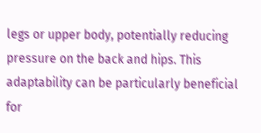legs or upper body, potentially reducing pressure on the back and hips. This adaptability can be particularly beneficial for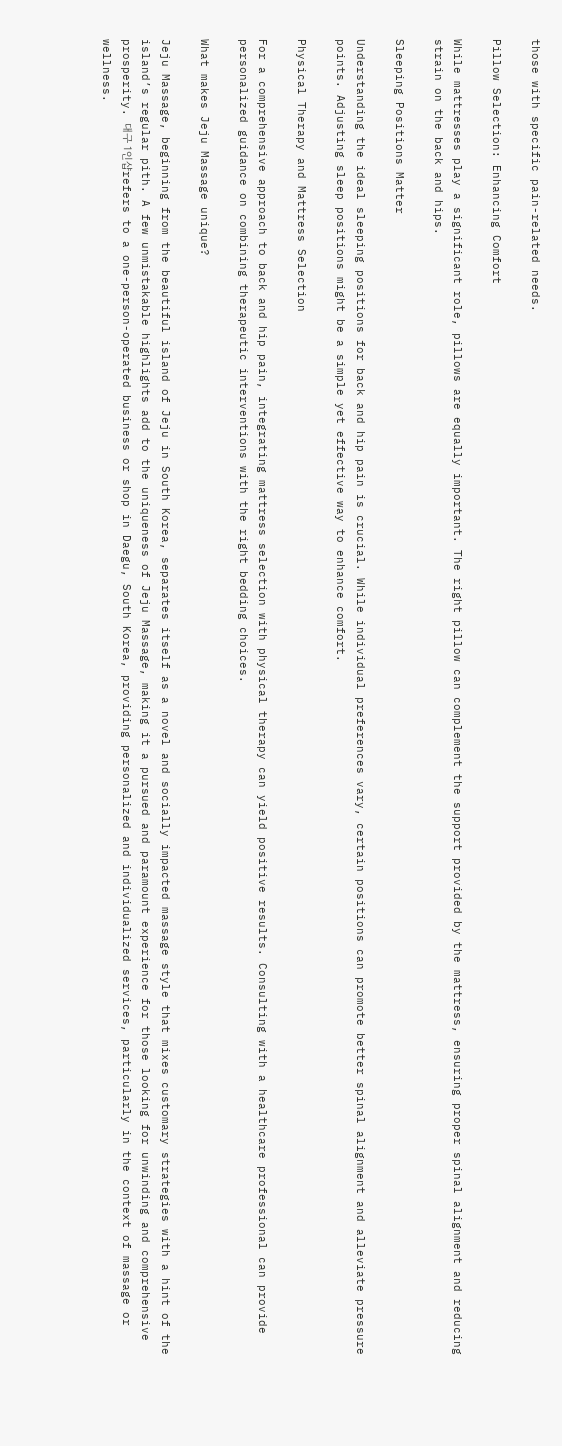those with specific pain-related needs.

Pillow Selection: Enhancing Comfort

While mattresses play a significant role, pillows are equally important. The right pillow can complement the support provided by the mattress, ensuring proper spinal alignment and reducing strain on the back and hips.

Sleeping Positions Matter

Understanding the ideal sleeping positions for back and hip pain is crucial. While individual preferences vary, certain positions can promote better spinal alignment and alleviate pressure points. Adjusting sleep positions might be a simple yet effective way to enhance comfort.

Physical Therapy and Mattress Selection

For a comprehensive approach to back and hip pain, integrating mattress selection with physical therapy can yield positive results. Consulting with a healthcare professional can provide personalized guidance on combining therapeutic interventions with the right bedding choices.

What makes Jeju Massage unique?

Jeju Massage, beginning from the beautiful island of Jeju in South Korea, separates itself as a novel and socially impacted massage style that mixes customary strategies with a hint of the island’s regular pith. A few unmistakable highlights add to the uniqueness of Jeju Massage, making it a pursued and paramount experience for those looking for unwinding and comprehensive prosperity. 대구 1인샵refers to a one-person-operated business or shop in Daegu, South Korea, providing personalized and individualized services, particularly in the context of massage or wellness.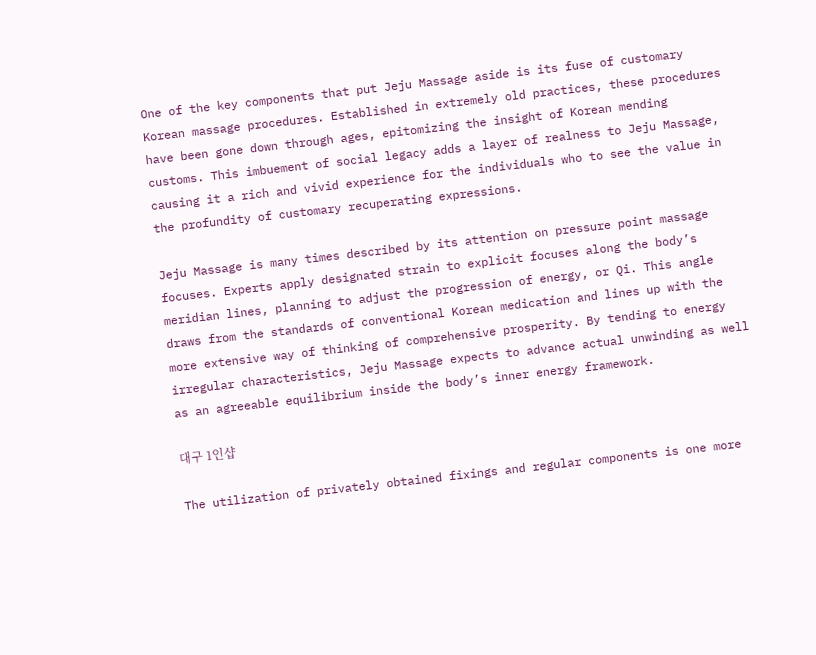One of the key components that put Jeju Massage aside is its fuse of customary Korean massage procedures. Established in extremely old practices, these procedures have been gone down through ages, epitomizing the insight of Korean mending customs. This imbuement of social legacy adds a layer of realness to Jeju Massage, causing it a rich and vivid experience for the individuals who to see the value in the profundity of customary recuperating expressions.

Jeju Massage is many times described by its attention on pressure point massage focuses. Experts apply designated strain to explicit focuses along the body’s meridian lines, planning to adjust the progression of energy, or Qi. This angle draws from the standards of conventional Korean medication and lines up with the more extensive way of thinking of comprehensive prosperity. By tending to energy irregular characteristics, Jeju Massage expects to advance actual unwinding as well as an agreeable equilibrium inside the body’s inner energy framework.

대구 1인샵

The utilization of privately obtained fixings and regular components is one more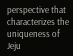perspective that characterizes the uniqueness of Jeju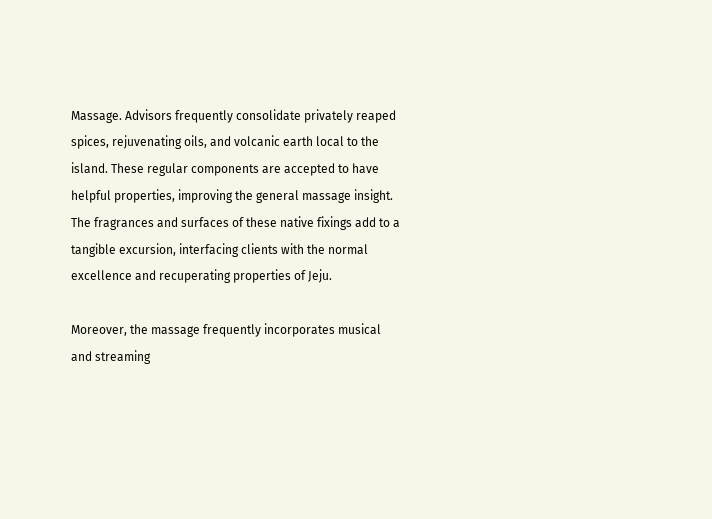Massage. Advisors frequently consolidate privately reaped spices, rejuvenating oils, and volcanic earth local to the island. These regular components are accepted to have helpful properties, improving the general massage insight. The fragrances and surfaces of these native fixings add to a tangible excursion, interfacing clients with the normal excellence and recuperating properties of Jeju.

Moreover, the massage frequently incorporates musical and streaming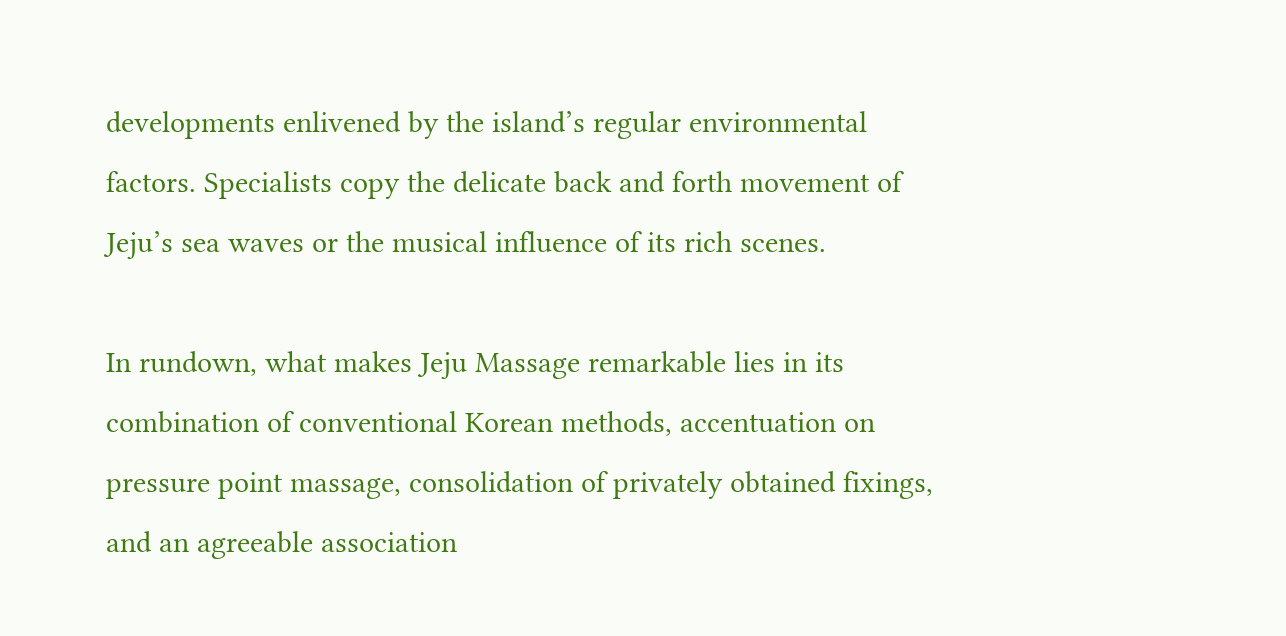developments enlivened by the island’s regular environmental factors. Specialists copy the delicate back and forth movement of Jeju’s sea waves or the musical influence of its rich scenes.

In rundown, what makes Jeju Massage remarkable lies in its combination of conventional Korean methods, accentuation on pressure point massage, consolidation of privately obtained fixings, and an agreeable association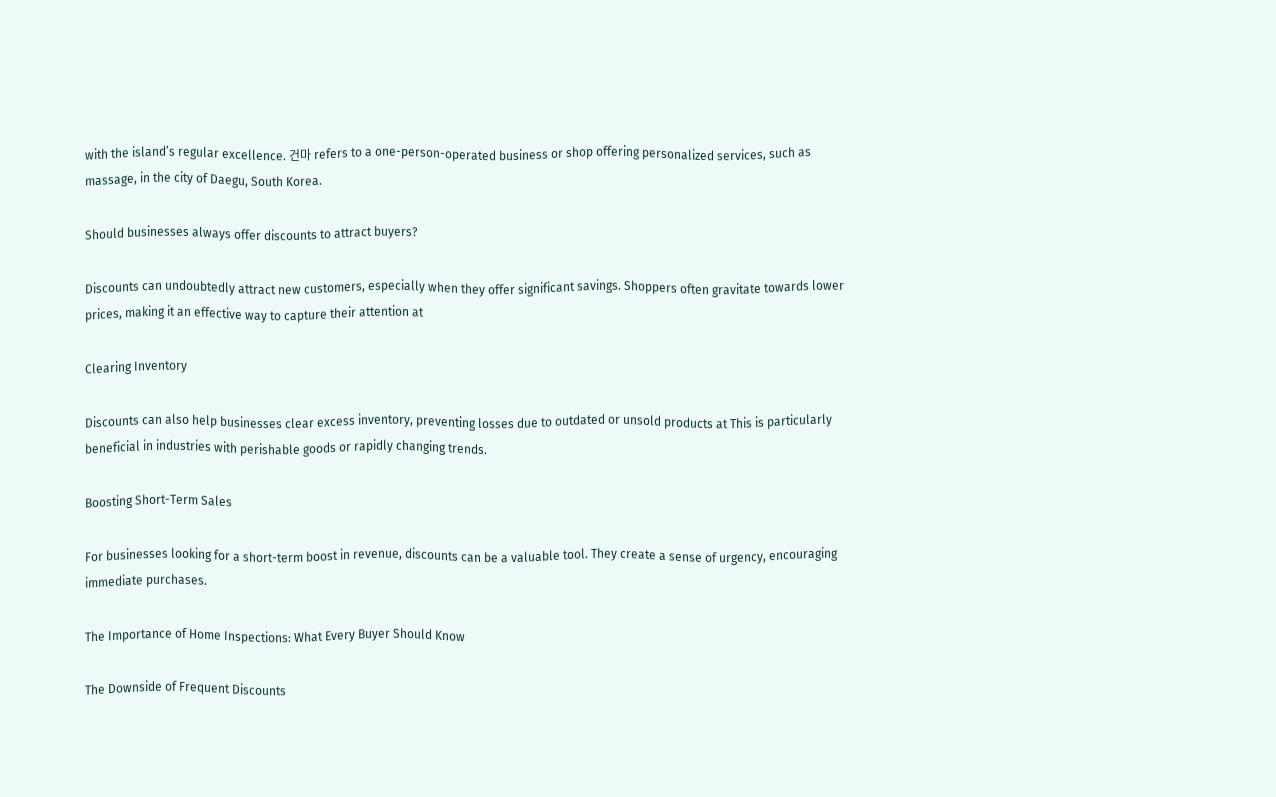with the island’s regular excellence. 건마 refers to a one-person-operated business or shop offering personalized services, such as massage, in the city of Daegu, South Korea.

Should businesses always offer discounts to attract buyers?

Discounts can undoubtedly attract new customers, especially when they offer significant savings. Shoppers often gravitate towards lower prices, making it an effective way to capture their attention at

Clearing Inventory

Discounts can also help businesses clear excess inventory, preventing losses due to outdated or unsold products at This is particularly beneficial in industries with perishable goods or rapidly changing trends.

Boosting Short-Term Sales

For businesses looking for a short-term boost in revenue, discounts can be a valuable tool. They create a sense of urgency, encouraging immediate purchases.

The Importance of Home Inspections: What Every Buyer Should Know

The Downside of Frequent Discounts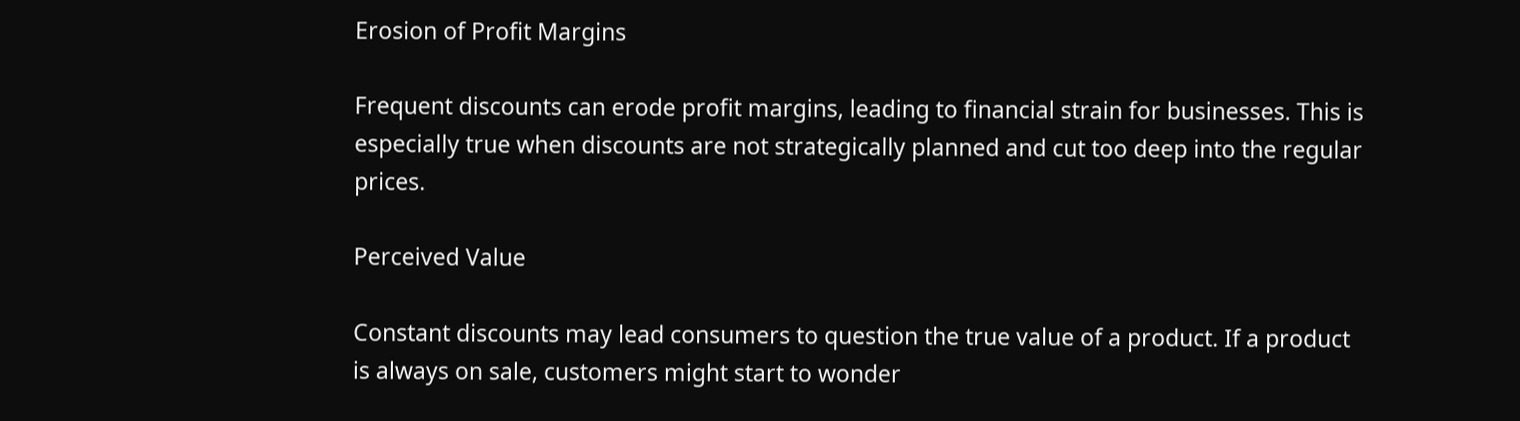Erosion of Profit Margins

Frequent discounts can erode profit margins, leading to financial strain for businesses. This is especially true when discounts are not strategically planned and cut too deep into the regular prices.

Perceived Value

Constant discounts may lead consumers to question the true value of a product. If a product is always on sale, customers might start to wonder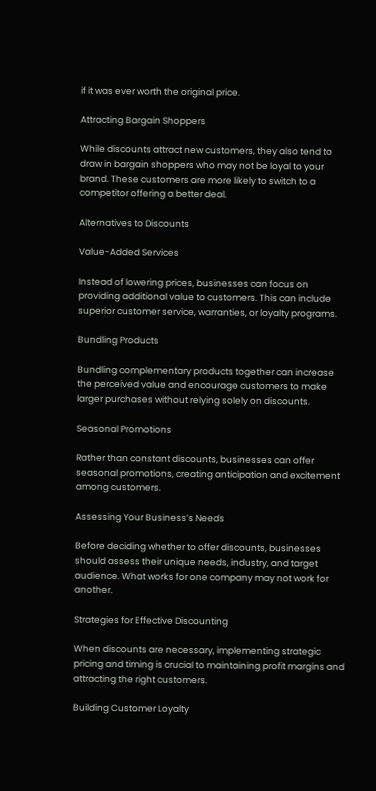if it was ever worth the original price.

Attracting Bargain Shoppers

While discounts attract new customers, they also tend to draw in bargain shoppers who may not be loyal to your brand. These customers are more likely to switch to a competitor offering a better deal.

Alternatives to Discounts

Value-Added Services

Instead of lowering prices, businesses can focus on providing additional value to customers. This can include superior customer service, warranties, or loyalty programs.

Bundling Products

Bundling complementary products together can increase the perceived value and encourage customers to make larger purchases without relying solely on discounts.

Seasonal Promotions

Rather than constant discounts, businesses can offer seasonal promotions, creating anticipation and excitement among customers.

Assessing Your Business’s Needs

Before deciding whether to offer discounts, businesses should assess their unique needs, industry, and target audience. What works for one company may not work for another.

Strategies for Effective Discounting

When discounts are necessary, implementing strategic pricing and timing is crucial to maintaining profit margins and attracting the right customers.

Building Customer Loyalty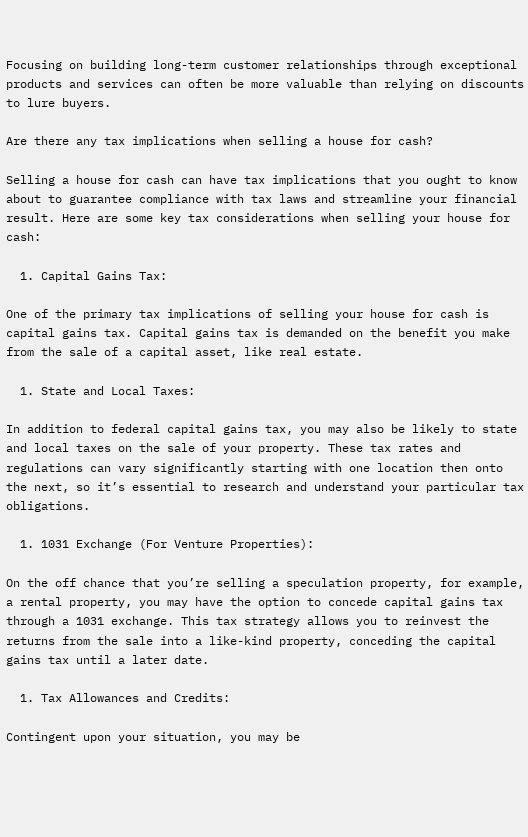Focusing on building long-term customer relationships through exceptional products and services can often be more valuable than relying on discounts to lure buyers.

Are there any tax implications when selling a house for cash?

Selling a house for cash can have tax implications that you ought to know about to guarantee compliance with tax laws and streamline your financial result. Here are some key tax considerations when selling your house for cash:

  1. Capital Gains Tax:

One of the primary tax implications of selling your house for cash is capital gains tax. Capital gains tax is demanded on the benefit you make from the sale of a capital asset, like real estate.

  1. State and Local Taxes:

In addition to federal capital gains tax, you may also be likely to state and local taxes on the sale of your property. These tax rates and regulations can vary significantly starting with one location then onto the next, so it’s essential to research and understand your particular tax obligations.

  1. 1031 Exchange (For Venture Properties):

On the off chance that you’re selling a speculation property, for example, a rental property, you may have the option to concede capital gains tax through a 1031 exchange. This tax strategy allows you to reinvest the returns from the sale into a like-kind property, conceding the capital gains tax until a later date.

  1. Tax Allowances and Credits:

Contingent upon your situation, you may be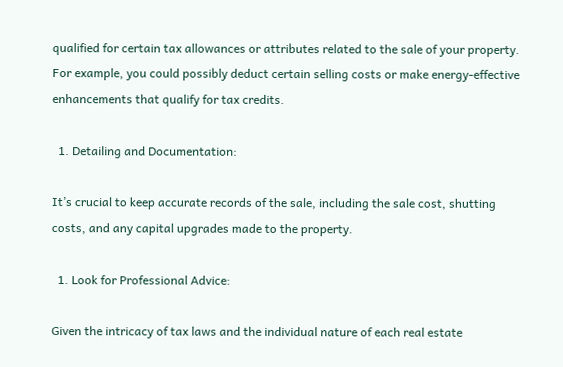qualified for certain tax allowances or attributes related to the sale of your property. For example, you could possibly deduct certain selling costs or make energy-effective enhancements that qualify for tax credits.

  1. Detailing and Documentation:

It’s crucial to keep accurate records of the sale, including the sale cost, shutting costs, and any capital upgrades made to the property.

  1. Look for Professional Advice:

Given the intricacy of tax laws and the individual nature of each real estate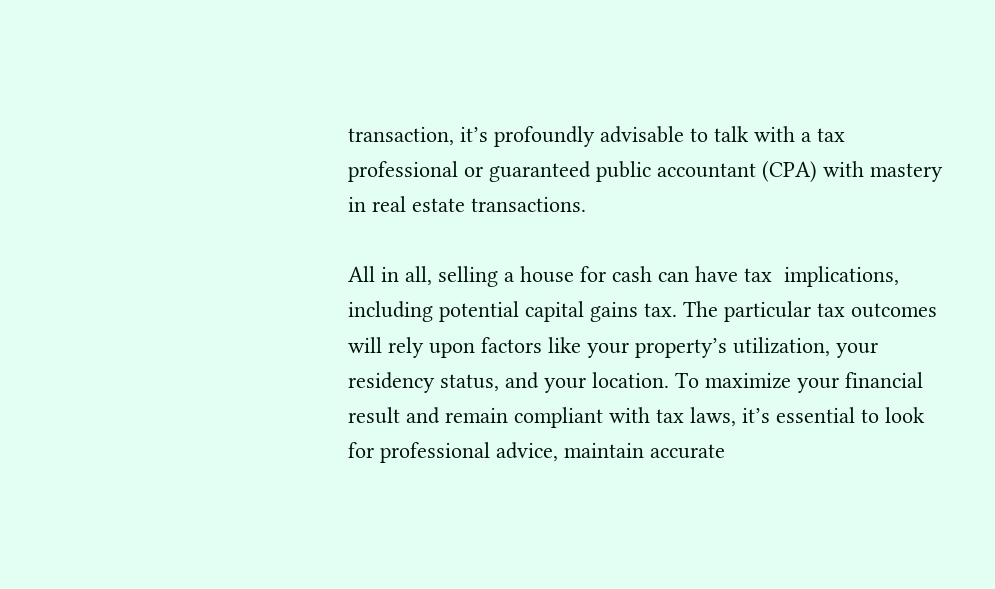transaction, it’s profoundly advisable to talk with a tax professional or guaranteed public accountant (CPA) with mastery in real estate transactions.

All in all, selling a house for cash can have tax  implications, including potential capital gains tax. The particular tax outcomes will rely upon factors like your property’s utilization, your residency status, and your location. To maximize your financial result and remain compliant with tax laws, it’s essential to look for professional advice, maintain accurate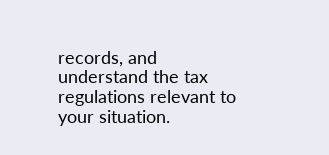records, and understand the tax regulations relevant to your situation.